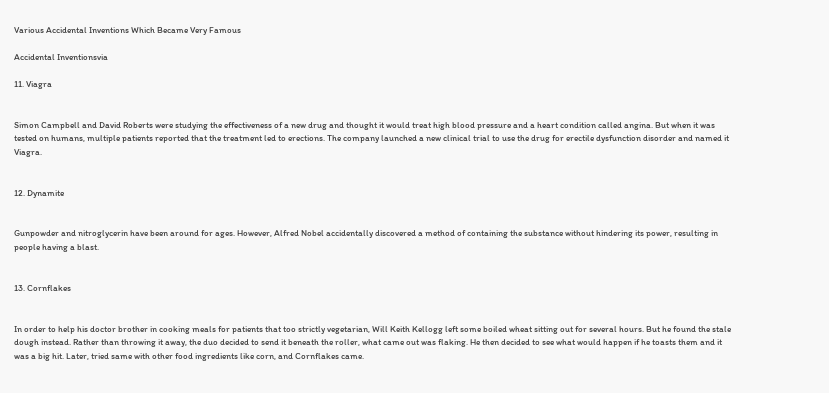Various Accidental Inventions Which Became Very Famous

Accidental Inventionsvia

11. Viagra


Simon Campbell and David Roberts were studying the effectiveness of a new drug and thought it would treat high blood pressure and a heart condition called angina. But when it was tested on humans, multiple patients reported that the treatment led to erections. The company launched a new clinical trial to use the drug for erectile dysfunction disorder and named it Viagra.


12. Dynamite


Gunpowder and nitroglycerin have been around for ages. However, Alfred Nobel accidentally discovered a method of containing the substance without hindering its power, resulting in people having a blast.


13. Cornflakes


In order to help his doctor brother in cooking meals for patients that too strictly vegetarian, Will Keith Kellogg left some boiled wheat sitting out for several hours. But he found the stale dough instead. Rather than throwing it away, the duo decided to send it beneath the roller, what came out was flaking. He then decided to see what would happen if he toasts them and it was a big hit. Later, tried same with other food ingredients like corn, and Cornflakes came.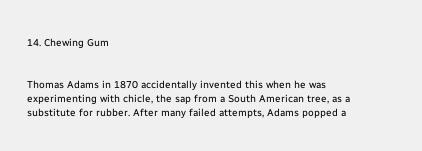14. Chewing Gum


Thomas Adams in 1870 accidentally invented this when he was experimenting with chicle, the sap from a South American tree, as a substitute for rubber. After many failed attempts, Adams popped a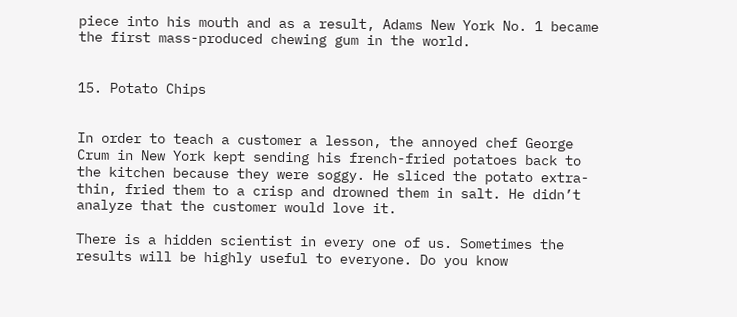piece into his mouth and as a result, Adams New York No. 1 became the first mass-produced chewing gum in the world.


15. Potato Chips


In order to teach a customer a lesson, the annoyed chef George Crum in New York kept sending his french-fried potatoes back to the kitchen because they were soggy. He sliced the potato extra-thin, fried them to a crisp and drowned them in salt. He didn’t analyze that the customer would love it.

There is a hidden scientist in every one of us. Sometimes the results will be highly useful to everyone. Do you know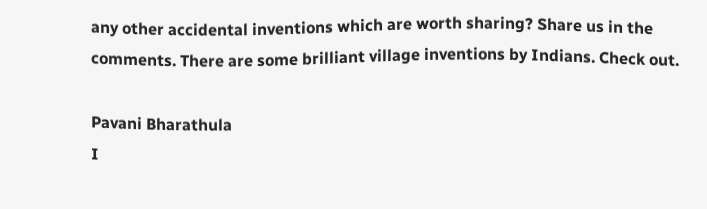any other accidental inventions which are worth sharing? Share us in the comments. There are some brilliant village inventions by Indians. Check out.

Pavani Bharathula
I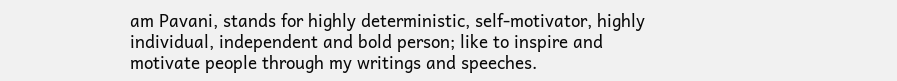am Pavani, stands for highly deterministic, self-motivator, highly individual, independent and bold person; like to inspire and motivate people through my writings and speeches.